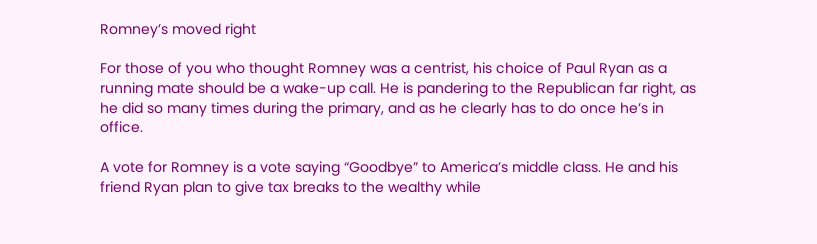Romney’s moved right

For those of you who thought Romney was a centrist, his choice of Paul Ryan as a running mate should be a wake-up call. He is pandering to the Republican far right, as he did so many times during the primary, and as he clearly has to do once he’s in office.

A vote for Romney is a vote saying “Goodbye” to America’s middle class. He and his friend Ryan plan to give tax breaks to the wealthy while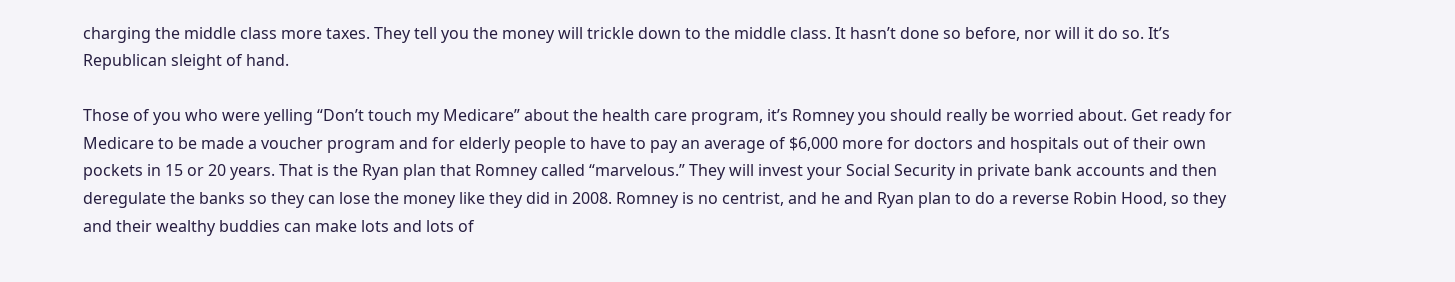charging the middle class more taxes. They tell you the money will trickle down to the middle class. It hasn’t done so before, nor will it do so. It’s Republican sleight of hand.

Those of you who were yelling “Don’t touch my Medicare” about the health care program, it’s Romney you should really be worried about. Get ready for Medicare to be made a voucher program and for elderly people to have to pay an average of $6,000 more for doctors and hospitals out of their own pockets in 15 or 20 years. That is the Ryan plan that Romney called “marvelous.” They will invest your Social Security in private bank accounts and then deregulate the banks so they can lose the money like they did in 2008. Romney is no centrist, and he and Ryan plan to do a reverse Robin Hood, so they and their wealthy buddies can make lots and lots of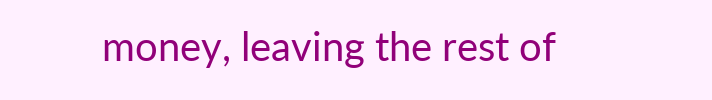money, leaving the rest of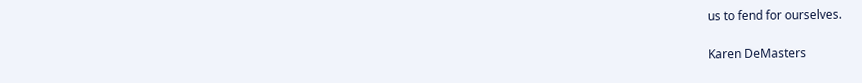us to fend for ourselves.

Karen DeMasters